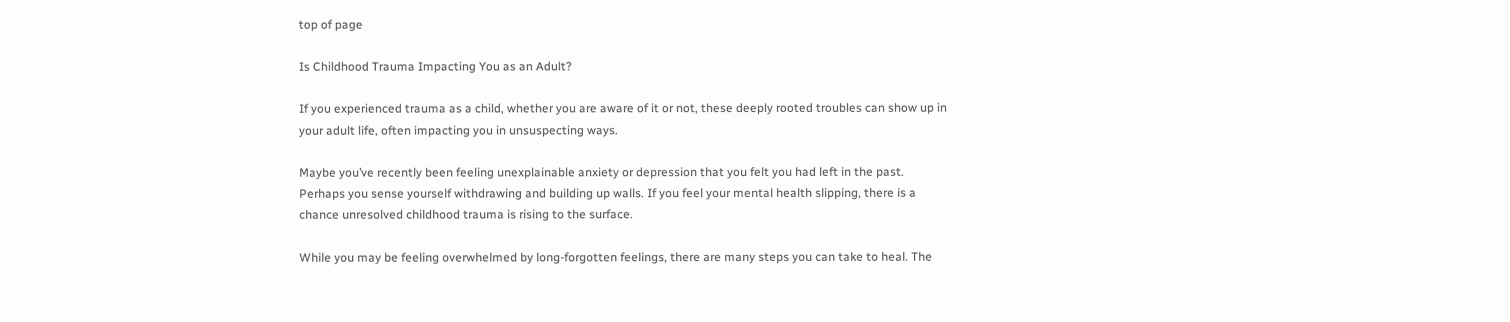top of page

Is Childhood Trauma Impacting You as an Adult?

If you experienced trauma as a child, whether you are aware of it or not, these deeply rooted troubles can show up in your adult life, often impacting you in unsuspecting ways.

Maybe you’ve recently been feeling unexplainable anxiety or depression that you felt you had left in the past. Perhaps you sense yourself withdrawing and building up walls. If you feel your mental health slipping, there is a chance unresolved childhood trauma is rising to the surface.

While you may be feeling overwhelmed by long-forgotten feelings, there are many steps you can take to heal. The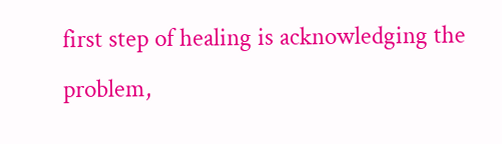first step of healing is acknowledging the problem,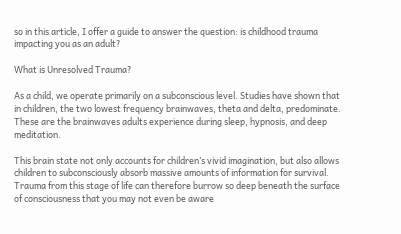so in this article, I offer a guide to answer the question: is childhood trauma impacting you as an adult?

What is Unresolved Trauma?

As a child, we operate primarily on a subconscious level. Studies have shown that in children, the two lowest frequency brainwaves, theta and delta, predominate. These are the brainwaves adults experience during sleep, hypnosis, and deep meditation.

This brain state not only accounts for children’s vivid imagination, but also allows children to subconsciously absorb massive amounts of information for survival. Trauma from this stage of life can therefore burrow so deep beneath the surface of consciousness that you may not even be aware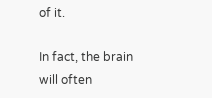of it.

In fact, the brain will often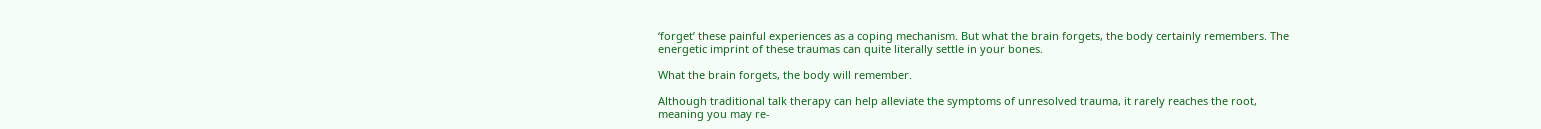‘forget’ these painful experiences as a coping mechanism. But what the brain forgets, the body certainly remembers. The energetic imprint of these traumas can quite literally settle in your bones.

What the brain forgets, the body will remember.

Although traditional talk therapy can help alleviate the symptoms of unresolved trauma, it rarely reaches the root, meaning you may re-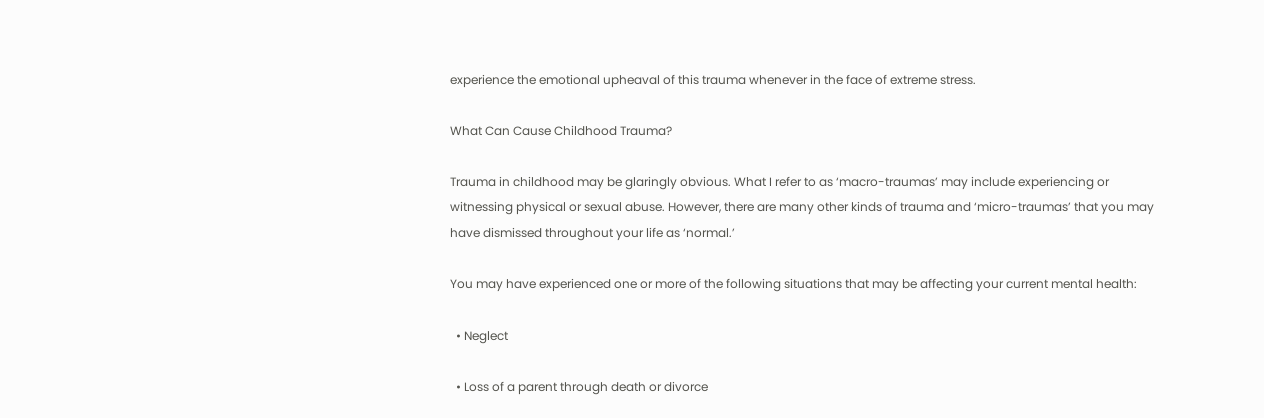experience the emotional upheaval of this trauma whenever in the face of extreme stress.

What Can Cause Childhood Trauma?

Trauma in childhood may be glaringly obvious. What I refer to as ‘macro-traumas’ may include experiencing or witnessing physical or sexual abuse. However, there are many other kinds of trauma and ‘micro-traumas’ that you may have dismissed throughout your life as ‘normal.’

You may have experienced one or more of the following situations that may be affecting your current mental health:

  • Neglect

  • Loss of a parent through death or divorce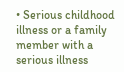• Serious childhood illness or a family member with a serious illness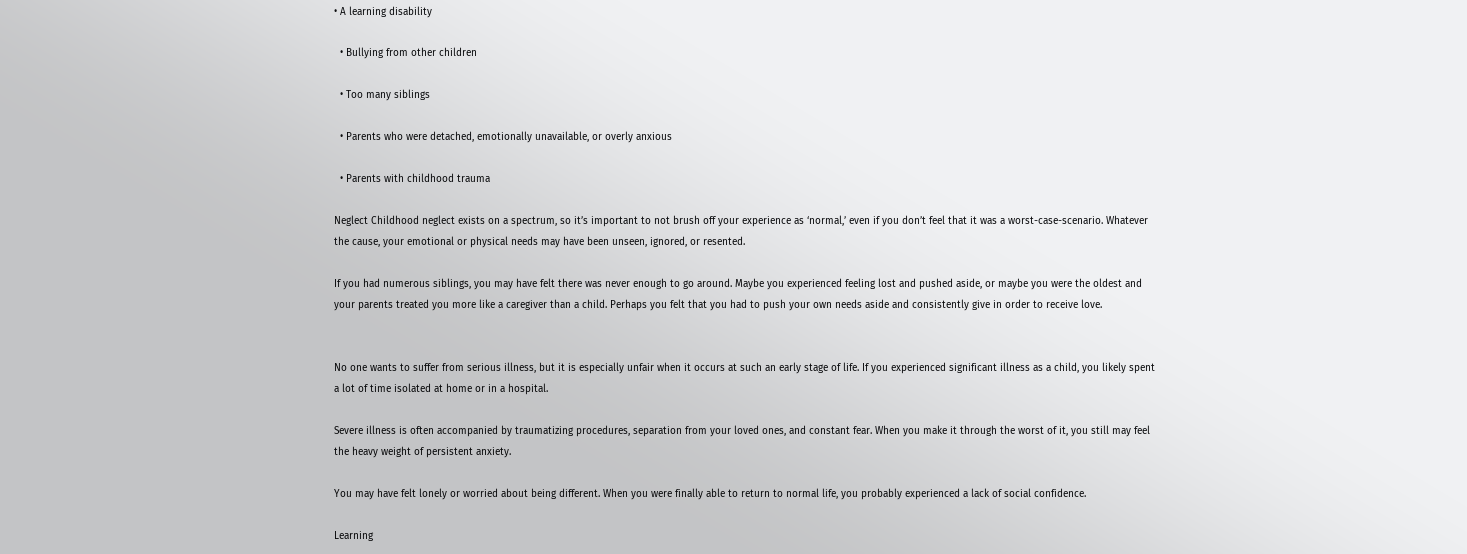• A learning disability

  • Bullying from other children

  • Too many siblings

  • Parents who were detached, emotionally unavailable, or overly anxious

  • Parents with childhood trauma

Neglect Childhood neglect exists on a spectrum, so it’s important to not brush off your experience as ‘normal,’ even if you don’t feel that it was a worst-case-scenario. Whatever the cause, your emotional or physical needs may have been unseen, ignored, or resented.

If you had numerous siblings, you may have felt there was never enough to go around. Maybe you experienced feeling lost and pushed aside, or maybe you were the oldest and your parents treated you more like a caregiver than a child. Perhaps you felt that you had to push your own needs aside and consistently give in order to receive love.


No one wants to suffer from serious illness, but it is especially unfair when it occurs at such an early stage of life. If you experienced significant illness as a child, you likely spent a lot of time isolated at home or in a hospital.

Severe illness is often accompanied by traumatizing procedures, separation from your loved ones, and constant fear. When you make it through the worst of it, you still may feel the heavy weight of persistent anxiety.

You may have felt lonely or worried about being different. When you were finally able to return to normal life, you probably experienced a lack of social confidence.

Learning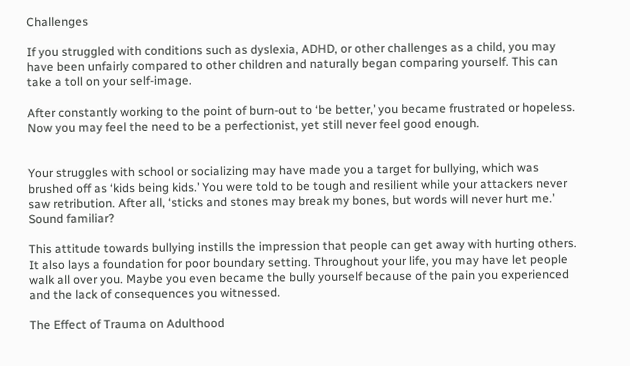Challenges

If you struggled with conditions such as dyslexia, ADHD, or other challenges as a child, you may have been unfairly compared to other children and naturally began comparing yourself. This can take a toll on your self-image.

After constantly working to the point of burn-out to ‘be better,’ you became frustrated or hopeless. Now you may feel the need to be a perfectionist, yet still never feel good enough.


Your struggles with school or socializing may have made you a target for bullying, which was brushed off as ‘kids being kids.’ You were told to be tough and resilient while your attackers never saw retribution. After all, ‘sticks and stones may break my bones, but words will never hurt me.’ Sound familiar?

This attitude towards bullying instills the impression that people can get away with hurting others. It also lays a foundation for poor boundary setting. Throughout your life, you may have let people walk all over you. Maybe you even became the bully yourself because of the pain you experienced and the lack of consequences you witnessed.

The Effect of Trauma on Adulthood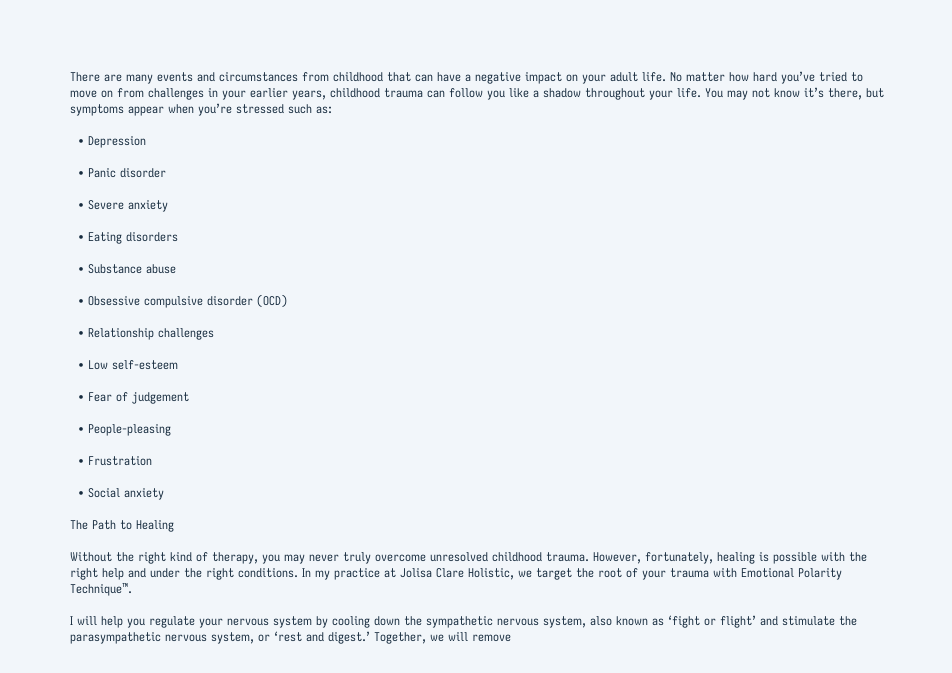There are many events and circumstances from childhood that can have a negative impact on your adult life. No matter how hard you’ve tried to move on from challenges in your earlier years, childhood trauma can follow you like a shadow throughout your life. You may not know it’s there, but symptoms appear when you’re stressed such as:

  • Depression

  • Panic disorder

  • Severe anxiety

  • Eating disorders

  • Substance abuse

  • Obsessive compulsive disorder (OCD)

  • Relationship challenges

  • Low self-esteem

  • Fear of judgement

  • People-pleasing

  • Frustration

  • Social anxiety

The Path to Healing

Without the right kind of therapy, you may never truly overcome unresolved childhood trauma. However, fortunately, healing is possible with the right help and under the right conditions. In my practice at Jolisa Clare Holistic, we target the root of your trauma with Emotional Polarity Technique™.

I will help you regulate your nervous system by cooling down the sympathetic nervous system, also known as ‘fight or flight’ and stimulate the parasympathetic nervous system, or ‘rest and digest.’ Together, we will remove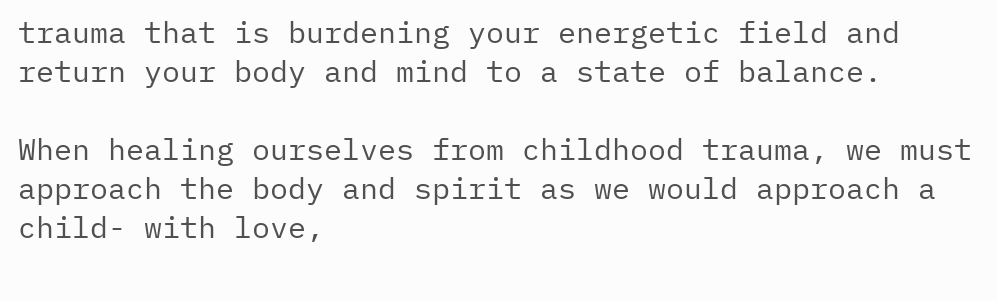trauma that is burdening your energetic field and return your body and mind to a state of balance.

When healing ourselves from childhood trauma, we must approach the body and spirit as we would approach a child- with love,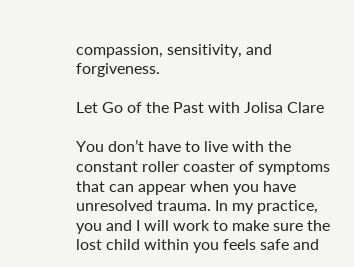compassion, sensitivity, and forgiveness.

Let Go of the Past with Jolisa Clare

You don’t have to live with the constant roller coaster of symptoms that can appear when you have unresolved trauma. In my practice, you and I will work to make sure the lost child within you feels safe and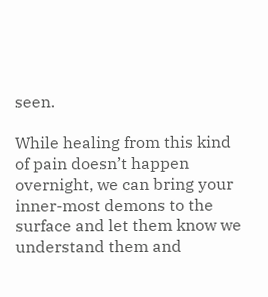seen.

While healing from this kind of pain doesn’t happen overnight, we can bring your inner-most demons to the surface and let them know we understand them and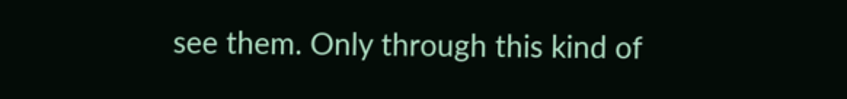see them. Only through this kind of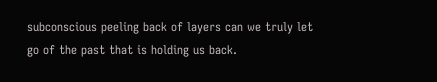subconscious peeling back of layers can we truly let go of the past that is holding us back.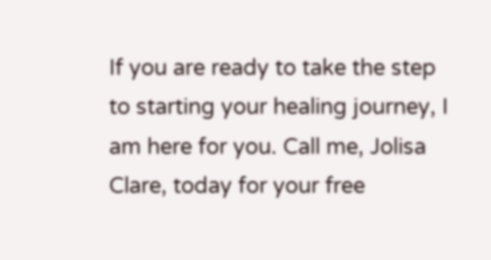If you are ready to take the step to starting your healing journey, I am here for you. Call me, Jolisa Clare, today for your free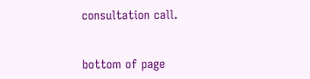consultation call.


bottom of page